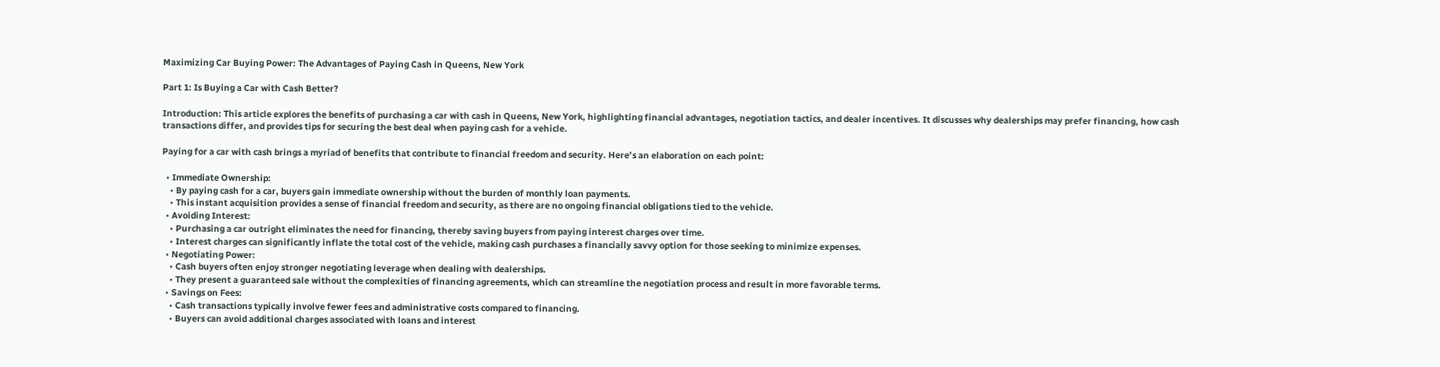Maximizing Car Buying Power: The Advantages of Paying Cash in Queens, New York

Part 1: Is Buying a Car with Cash Better?

Introduction: This article explores the benefits of purchasing a car with cash in Queens, New York, highlighting financial advantages, negotiation tactics, and dealer incentives. It discusses why dealerships may prefer financing, how cash transactions differ, and provides tips for securing the best deal when paying cash for a vehicle.

Paying for a car with cash brings a myriad of benefits that contribute to financial freedom and security. Here’s an elaboration on each point:

  • Immediate Ownership:
    • By paying cash for a car, buyers gain immediate ownership without the burden of monthly loan payments.
    • This instant acquisition provides a sense of financial freedom and security, as there are no ongoing financial obligations tied to the vehicle.
  • Avoiding Interest:
    • Purchasing a car outright eliminates the need for financing, thereby saving buyers from paying interest charges over time.
    • Interest charges can significantly inflate the total cost of the vehicle, making cash purchases a financially savvy option for those seeking to minimize expenses.
  • Negotiating Power:
    • Cash buyers often enjoy stronger negotiating leverage when dealing with dealerships.
    • They present a guaranteed sale without the complexities of financing agreements, which can streamline the negotiation process and result in more favorable terms.
  • Savings on Fees:
    • Cash transactions typically involve fewer fees and administrative costs compared to financing.
    • Buyers can avoid additional charges associated with loans and interest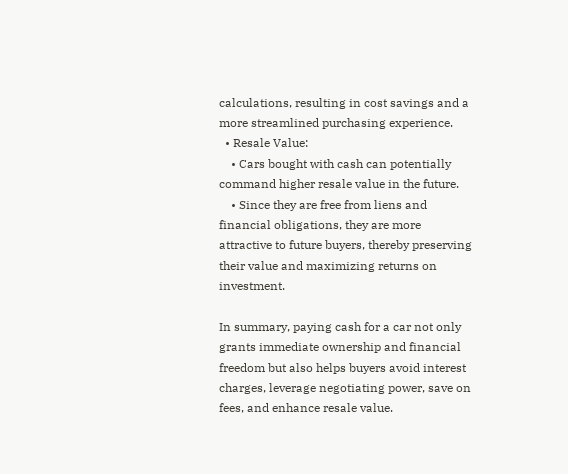calculations, resulting in cost savings and a more streamlined purchasing experience.
  • Resale Value:
    • Cars bought with cash can potentially command higher resale value in the future.
    • Since they are free from liens and financial obligations, they are more attractive to future buyers, thereby preserving their value and maximizing returns on investment.

In summary, paying cash for a car not only grants immediate ownership and financial freedom but also helps buyers avoid interest charges, leverage negotiating power, save on fees, and enhance resale value.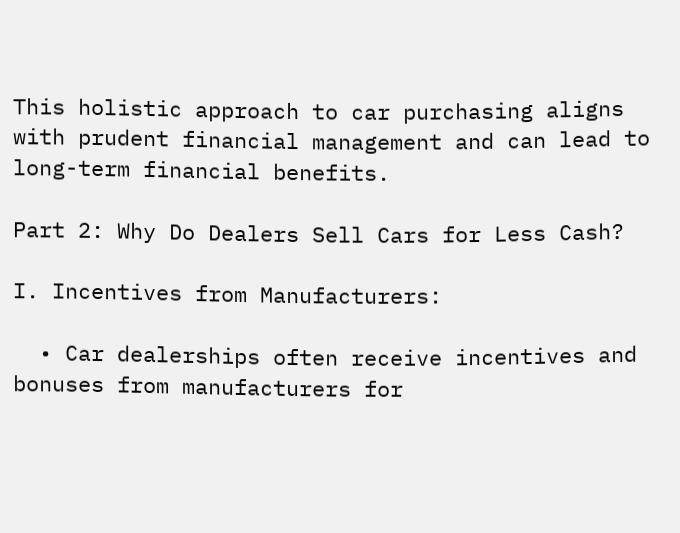This holistic approach to car purchasing aligns with prudent financial management and can lead to long-term financial benefits.

Part 2: Why Do Dealers Sell Cars for Less Cash?

I. Incentives from Manufacturers:

  • Car dealerships often receive incentives and bonuses from manufacturers for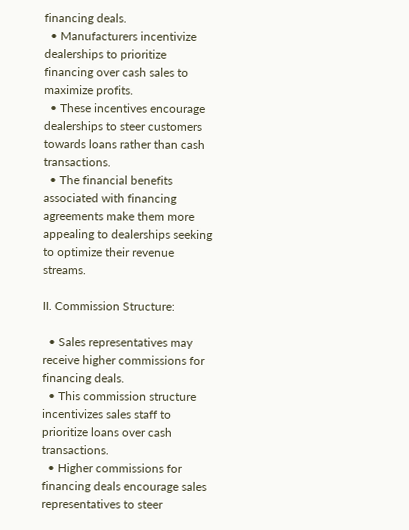financing deals.
  • Manufacturers incentivize dealerships to prioritize financing over cash sales to maximize profits.
  • These incentives encourage dealerships to steer customers towards loans rather than cash transactions.
  • The financial benefits associated with financing agreements make them more appealing to dealerships seeking to optimize their revenue streams.

II. Commission Structure:

  • Sales representatives may receive higher commissions for financing deals.
  • This commission structure incentivizes sales staff to prioritize loans over cash transactions.
  • Higher commissions for financing deals encourage sales representatives to steer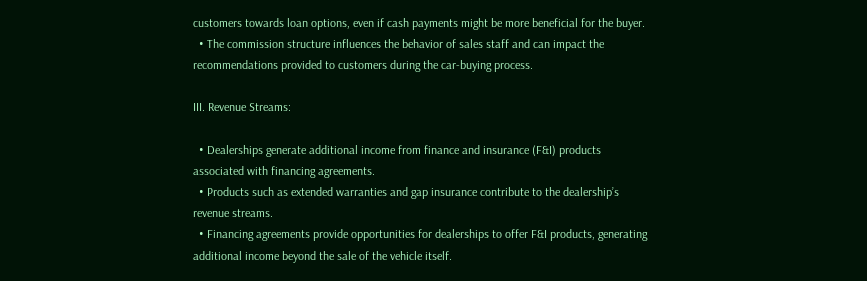customers towards loan options, even if cash payments might be more beneficial for the buyer.
  • The commission structure influences the behavior of sales staff and can impact the recommendations provided to customers during the car-buying process.

III. Revenue Streams:

  • Dealerships generate additional income from finance and insurance (F&I) products associated with financing agreements.
  • Products such as extended warranties and gap insurance contribute to the dealership’s revenue streams.
  • Financing agreements provide opportunities for dealerships to offer F&I products, generating additional income beyond the sale of the vehicle itself.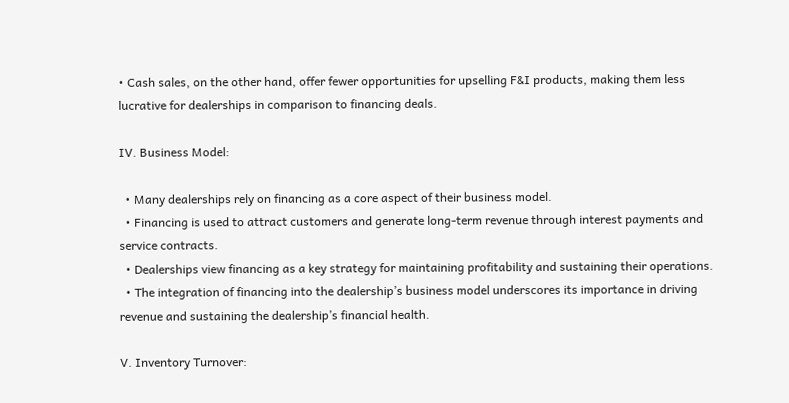• Cash sales, on the other hand, offer fewer opportunities for upselling F&I products, making them less lucrative for dealerships in comparison to financing deals.

IV. Business Model:

  • Many dealerships rely on financing as a core aspect of their business model.
  • Financing is used to attract customers and generate long-term revenue through interest payments and service contracts.
  • Dealerships view financing as a key strategy for maintaining profitability and sustaining their operations.
  • The integration of financing into the dealership’s business model underscores its importance in driving revenue and sustaining the dealership’s financial health.

V. Inventory Turnover: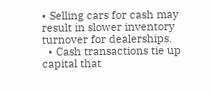• Selling cars for cash may result in slower inventory turnover for dealerships.
  • Cash transactions tie up capital that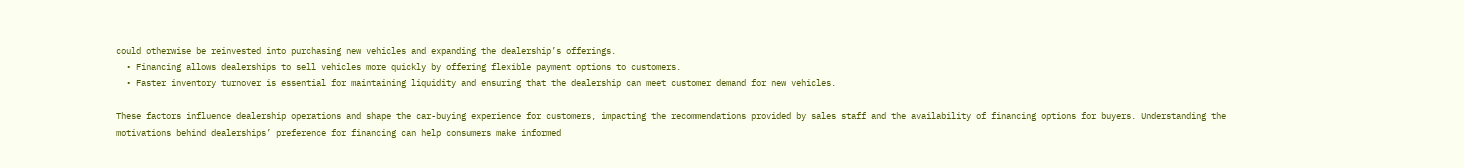could otherwise be reinvested into purchasing new vehicles and expanding the dealership’s offerings.
  • Financing allows dealerships to sell vehicles more quickly by offering flexible payment options to customers.
  • Faster inventory turnover is essential for maintaining liquidity and ensuring that the dealership can meet customer demand for new vehicles.

These factors influence dealership operations and shape the car-buying experience for customers, impacting the recommendations provided by sales staff and the availability of financing options for buyers. Understanding the motivations behind dealerships’ preference for financing can help consumers make informed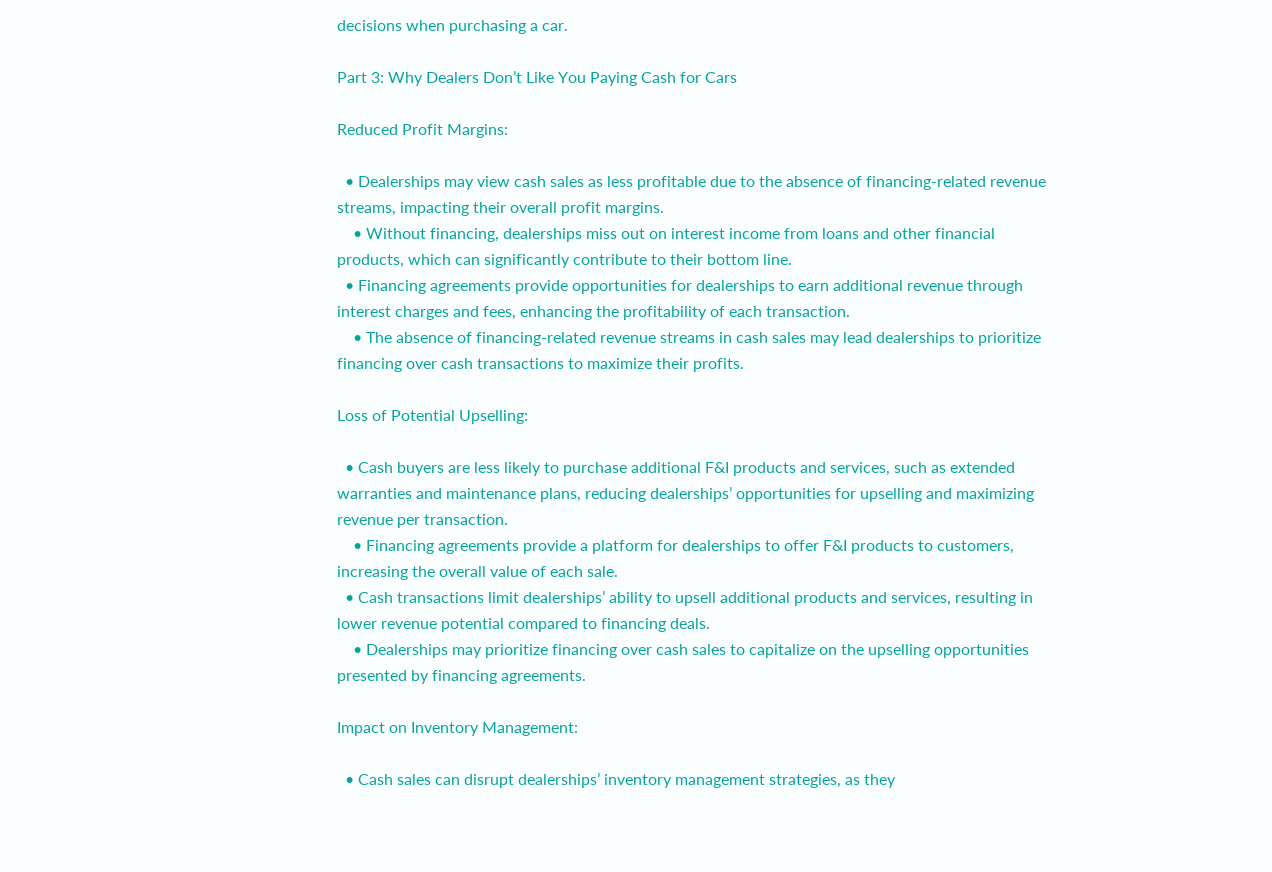decisions when purchasing a car.

Part 3: Why Dealers Don’t Like You Paying Cash for Cars

Reduced Profit Margins:

  • Dealerships may view cash sales as less profitable due to the absence of financing-related revenue streams, impacting their overall profit margins.
    • Without financing, dealerships miss out on interest income from loans and other financial products, which can significantly contribute to their bottom line.
  • Financing agreements provide opportunities for dealerships to earn additional revenue through interest charges and fees, enhancing the profitability of each transaction.
    • The absence of financing-related revenue streams in cash sales may lead dealerships to prioritize financing over cash transactions to maximize their profits.

Loss of Potential Upselling:

  • Cash buyers are less likely to purchase additional F&I products and services, such as extended warranties and maintenance plans, reducing dealerships’ opportunities for upselling and maximizing revenue per transaction.
    • Financing agreements provide a platform for dealerships to offer F&I products to customers, increasing the overall value of each sale.
  • Cash transactions limit dealerships’ ability to upsell additional products and services, resulting in lower revenue potential compared to financing deals.
    • Dealerships may prioritize financing over cash sales to capitalize on the upselling opportunities presented by financing agreements.

Impact on Inventory Management:

  • Cash sales can disrupt dealerships’ inventory management strategies, as they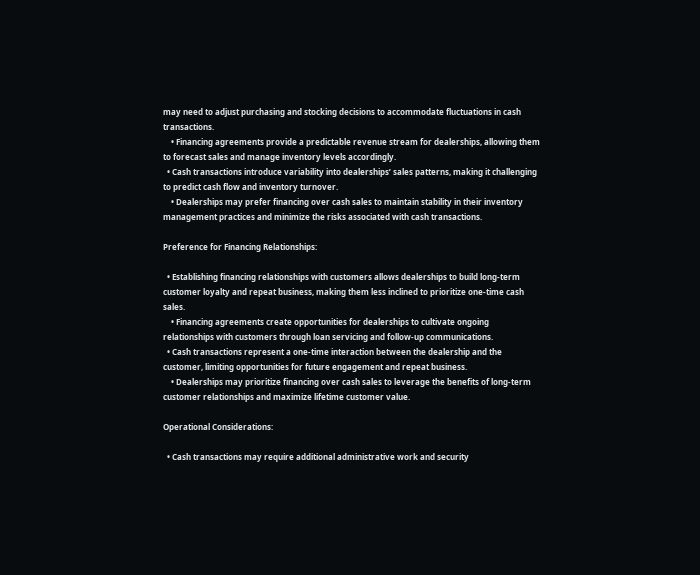may need to adjust purchasing and stocking decisions to accommodate fluctuations in cash transactions.
    • Financing agreements provide a predictable revenue stream for dealerships, allowing them to forecast sales and manage inventory levels accordingly.
  • Cash transactions introduce variability into dealerships’ sales patterns, making it challenging to predict cash flow and inventory turnover.
    • Dealerships may prefer financing over cash sales to maintain stability in their inventory management practices and minimize the risks associated with cash transactions.

Preference for Financing Relationships:

  • Establishing financing relationships with customers allows dealerships to build long-term customer loyalty and repeat business, making them less inclined to prioritize one-time cash sales.
    • Financing agreements create opportunities for dealerships to cultivate ongoing relationships with customers through loan servicing and follow-up communications.
  • Cash transactions represent a one-time interaction between the dealership and the customer, limiting opportunities for future engagement and repeat business.
    • Dealerships may prioritize financing over cash sales to leverage the benefits of long-term customer relationships and maximize lifetime customer value.

Operational Considerations:

  • Cash transactions may require additional administrative work and security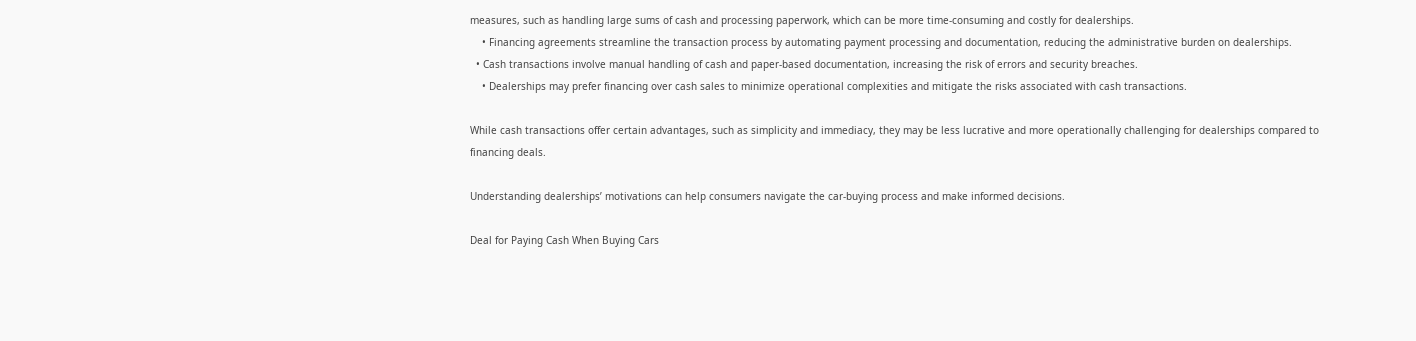measures, such as handling large sums of cash and processing paperwork, which can be more time-consuming and costly for dealerships.
    • Financing agreements streamline the transaction process by automating payment processing and documentation, reducing the administrative burden on dealerships.
  • Cash transactions involve manual handling of cash and paper-based documentation, increasing the risk of errors and security breaches.
    • Dealerships may prefer financing over cash sales to minimize operational complexities and mitigate the risks associated with cash transactions.

While cash transactions offer certain advantages, such as simplicity and immediacy, they may be less lucrative and more operationally challenging for dealerships compared to financing deals.

Understanding dealerships’ motivations can help consumers navigate the car-buying process and make informed decisions.

Deal for Paying Cash When Buying Cars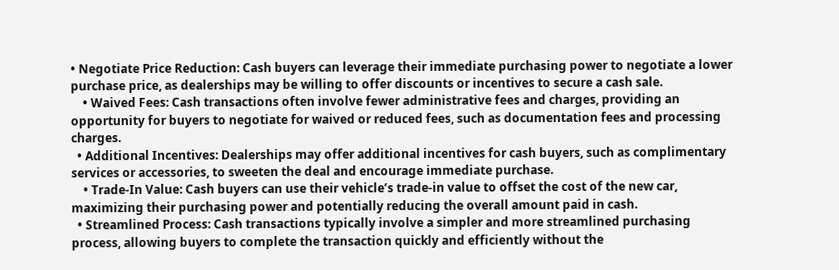• Negotiate Price Reduction: Cash buyers can leverage their immediate purchasing power to negotiate a lower purchase price, as dealerships may be willing to offer discounts or incentives to secure a cash sale.
    • Waived Fees: Cash transactions often involve fewer administrative fees and charges, providing an opportunity for buyers to negotiate for waived or reduced fees, such as documentation fees and processing charges.
  • Additional Incentives: Dealerships may offer additional incentives for cash buyers, such as complimentary services or accessories, to sweeten the deal and encourage immediate purchase.
    • Trade-In Value: Cash buyers can use their vehicle’s trade-in value to offset the cost of the new car, maximizing their purchasing power and potentially reducing the overall amount paid in cash.
  • Streamlined Process: Cash transactions typically involve a simpler and more streamlined purchasing process, allowing buyers to complete the transaction quickly and efficiently without the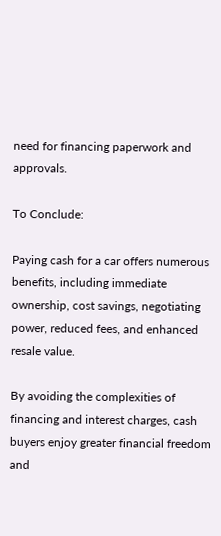need for financing paperwork and approvals.

To Conclude:

Paying cash for a car offers numerous benefits, including immediate ownership, cost savings, negotiating power, reduced fees, and enhanced resale value.

By avoiding the complexities of financing and interest charges, cash buyers enjoy greater financial freedom and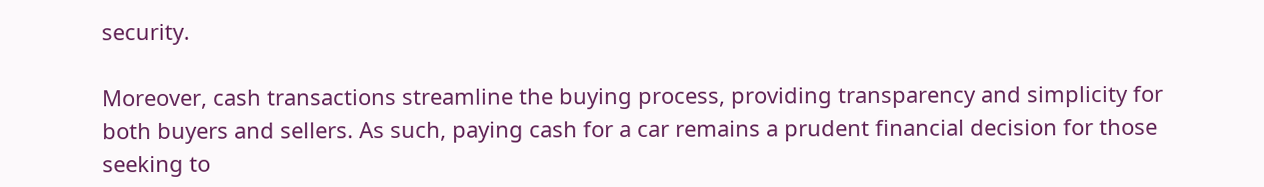security.

Moreover, cash transactions streamline the buying process, providing transparency and simplicity for both buyers and sellers. As such, paying cash for a car remains a prudent financial decision for those seeking to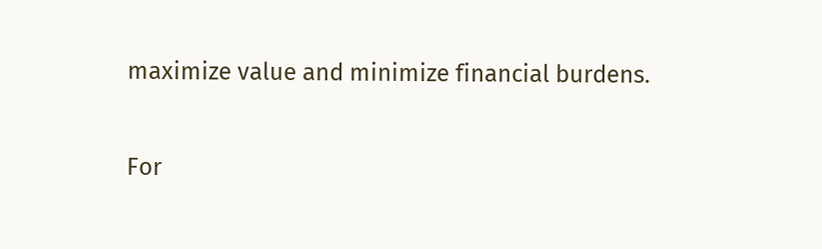maximize value and minimize financial burdens.

For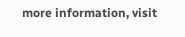more information, visit